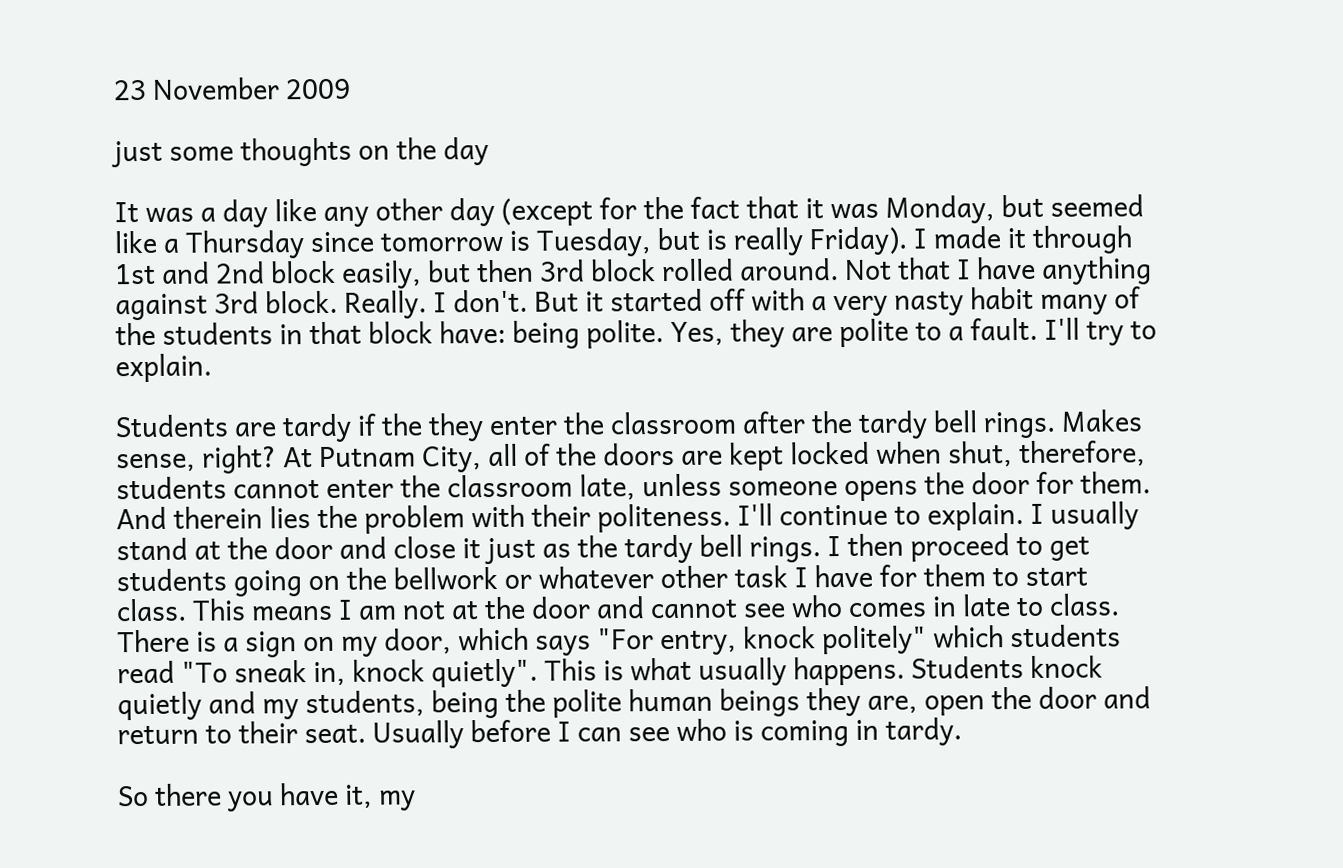23 November 2009

just some thoughts on the day

It was a day like any other day (except for the fact that it was Monday, but seemed like a Thursday since tomorrow is Tuesday, but is really Friday). I made it through 1st and 2nd block easily, but then 3rd block rolled around. Not that I have anything against 3rd block. Really. I don't. But it started off with a very nasty habit many of the students in that block have: being polite. Yes, they are polite to a fault. I'll try to explain.

Students are tardy if the they enter the classroom after the tardy bell rings. Makes sense, right? At Putnam City, all of the doors are kept locked when shut, therefore, students cannot enter the classroom late, unless someone opens the door for them. And therein lies the problem with their politeness. I'll continue to explain. I usually stand at the door and close it just as the tardy bell rings. I then proceed to get students going on the bellwork or whatever other task I have for them to start class. This means I am not at the door and cannot see who comes in late to class. There is a sign on my door, which says "For entry, knock politely" which students read "To sneak in, knock quietly". This is what usually happens. Students knock quietly and my students, being the polite human beings they are, open the door and return to their seat. Usually before I can see who is coming in tardy.

So there you have it, my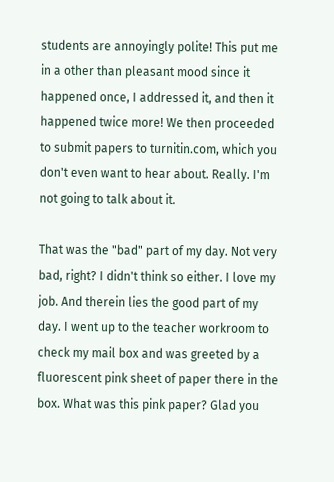students are annoyingly polite! This put me in a other than pleasant mood since it happened once, I addressed it, and then it happened twice more! We then proceeded to submit papers to turnitin.com, which you don't even want to hear about. Really. I'm not going to talk about it.

That was the "bad" part of my day. Not very bad, right? I didn't think so either. I love my job. And therein lies the good part of my day. I went up to the teacher workroom to check my mail box and was greeted by a fluorescent pink sheet of paper there in the box. What was this pink paper? Glad you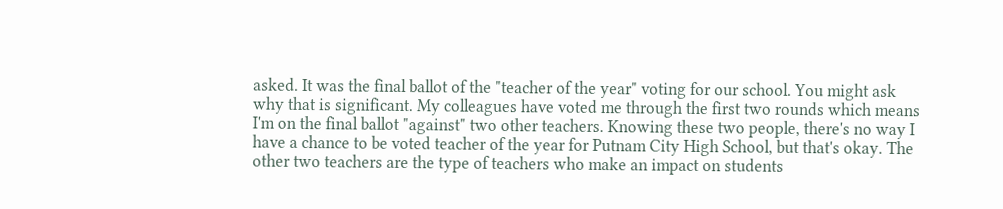asked. It was the final ballot of the "teacher of the year" voting for our school. You might ask why that is significant. My colleagues have voted me through the first two rounds which means I'm on the final ballot "against" two other teachers. Knowing these two people, there's no way I have a chance to be voted teacher of the year for Putnam City High School, but that's okay. The other two teachers are the type of teachers who make an impact on students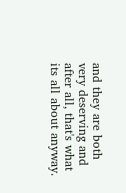and they are both very deserving and after all, that's what its all about anyway.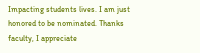Impacting students lives. I am just honored to be nominated. Thanks faculty, I appreciate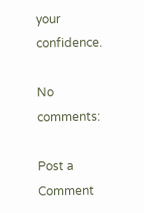your confidence.

No comments:

Post a Comment